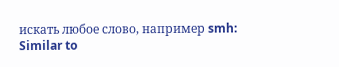искать любое слово, например smh:
Similar to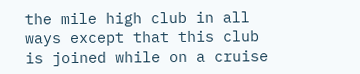the mile high club in all ways except that this club is joined while on a cruise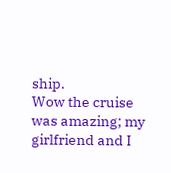ship.
Wow the cruise was amazing; my girlfriend and I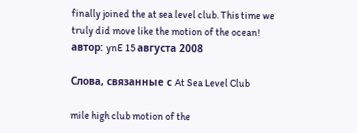finally joined the at sea level club. This time we truly did move like the motion of the ocean!
автор: ynE 15 августа 2008

Слова, связанные с At Sea Level Club

mile high club motion of the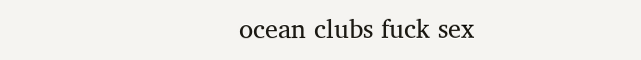ocean clubs fuck sex